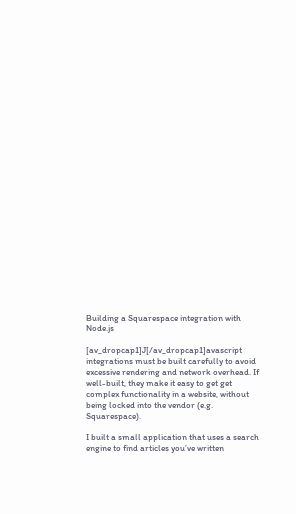Building a Squarespace integration with Node.js

[av_dropcap1]J[/av_dropcap1]avascript integrations must be built carefully to avoid excessive rendering and network overhead. If well-built, they make it easy to get get complex functionality in a website, without being locked into the vendor (e.g. Squarespace).

I built a small application that uses a search engine to find articles you’ve written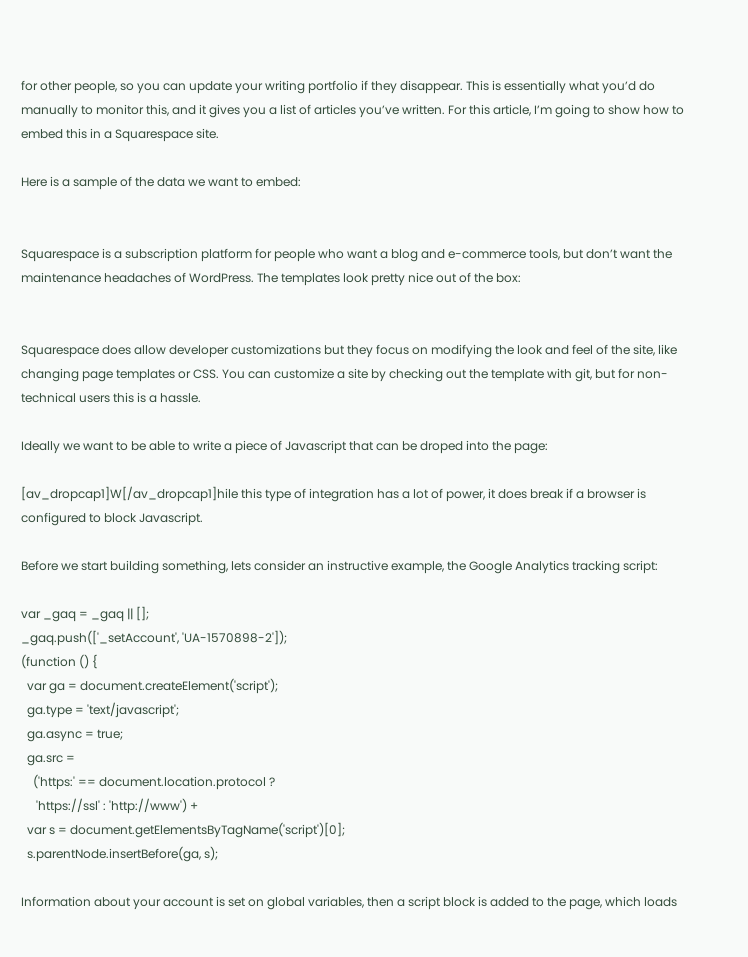for other people, so you can update your writing portfolio if they disappear. This is essentially what you’d do manually to monitor this, and it gives you a list of articles you’ve written. For this article, I’m going to show how to embed this in a Squarespace site.

Here is a sample of the data we want to embed:


Squarespace is a subscription platform for people who want a blog and e-commerce tools, but don’t want the maintenance headaches of WordPress. The templates look pretty nice out of the box:


Squarespace does allow developer customizations but they focus on modifying the look and feel of the site, like changing page templates or CSS. You can customize a site by checking out the template with git, but for non-technical users this is a hassle.

Ideally we want to be able to write a piece of Javascript that can be droped into the page:

[av_dropcap1]W[/av_dropcap1]hile this type of integration has a lot of power, it does break if a browser is configured to block Javascript.

Before we start building something, lets consider an instructive example, the Google Analytics tracking script:

var _gaq = _gaq || [];
_gaq.push(['_setAccount', 'UA-1570898-2']);
(function () {
  var ga = document.createElement('script');
  ga.type = 'text/javascript';
  ga.async = true;
  ga.src =
    ('https:' == document.location.protocol ?
     'https://ssl' : 'http://www') +
  var s = document.getElementsByTagName('script')[0];
  s.parentNode.insertBefore(ga, s);

Information about your account is set on global variables, then a script block is added to the page, which loads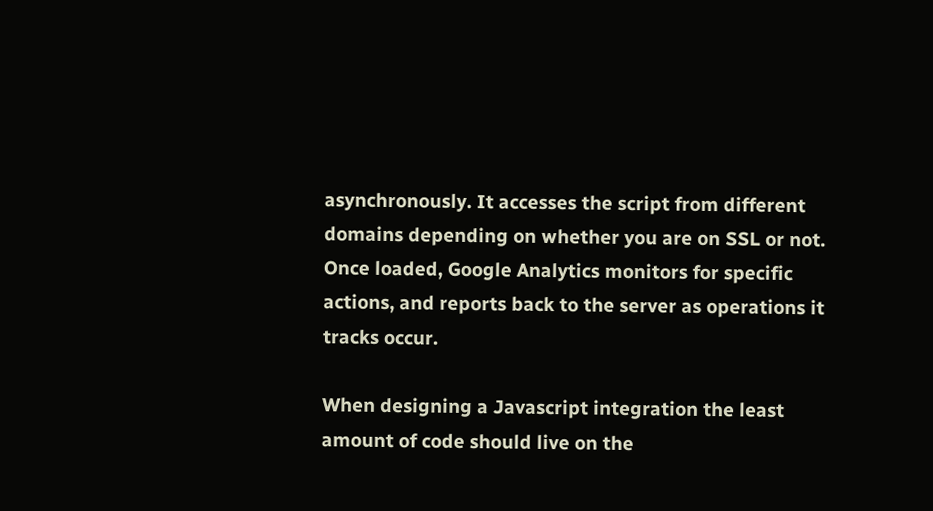asynchronously. It accesses the script from different domains depending on whether you are on SSL or not. Once loaded, Google Analytics monitors for specific actions, and reports back to the server as operations it tracks occur.

When designing a Javascript integration the least amount of code should live on the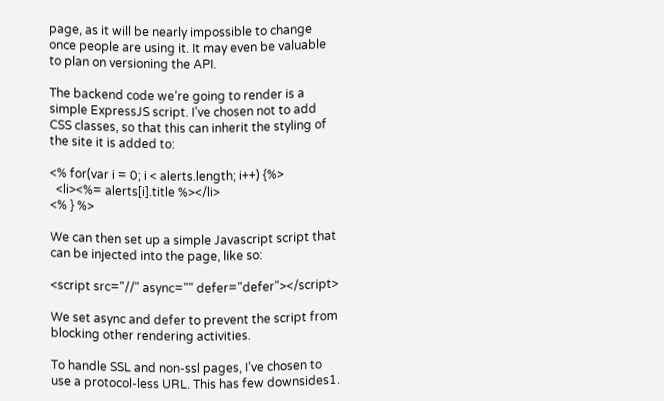page, as it will be nearly impossible to change once people are using it. It may even be valuable to plan on versioning the API.

The backend code we’re going to render is a simple ExpressJS script. I’ve chosen not to add CSS classes, so that this can inherit the styling of the site it is added to:

<% for(var i = 0; i < alerts.length; i++) {%>
  <li><%= alerts[i].title %></li>
<% } %>

We can then set up a simple Javascript script that can be injected into the page, like so:

<script src="//" async="" defer="defer"></script>

We set async and defer to prevent the script from blocking other rendering activities.

To handle SSL and non-ssl pages, I’ve chosen to use a protocol-less URL. This has few downsides1.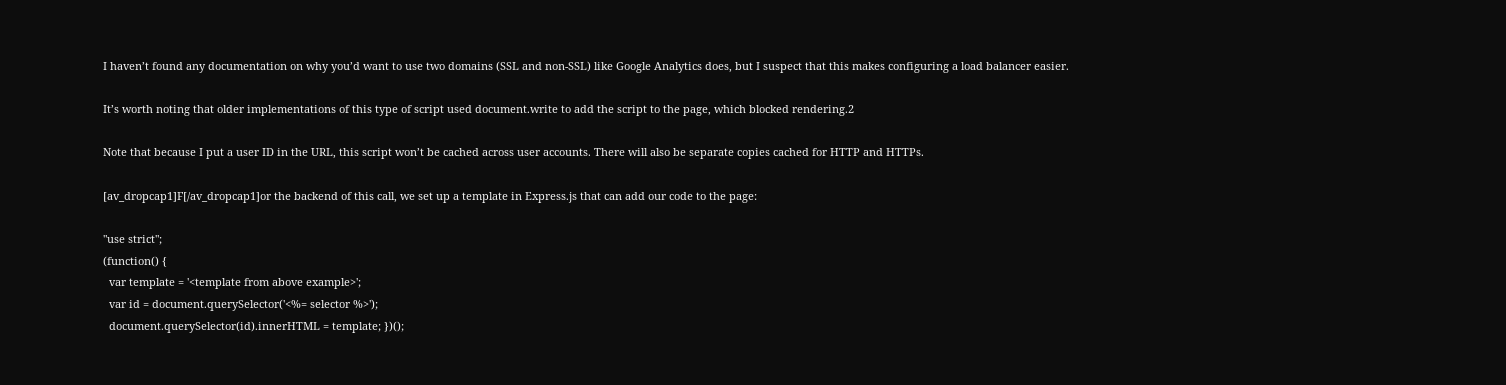I haven’t found any documentation on why you’d want to use two domains (SSL and non-SSL) like Google Analytics does, but I suspect that this makes configuring a load balancer easier.

It’s worth noting that older implementations of this type of script used document.write to add the script to the page, which blocked rendering.2

Note that because I put a user ID in the URL, this script won’t be cached across user accounts. There will also be separate copies cached for HTTP and HTTPs.

[av_dropcap1]F[/av_dropcap1]or the backend of this call, we set up a template in Express.js that can add our code to the page:

"use strict";
(function() {
  var template = '<template from above example>';
  var id = document.querySelector('<%= selector %>');
  document.querySelector(id).innerHTML = template; })();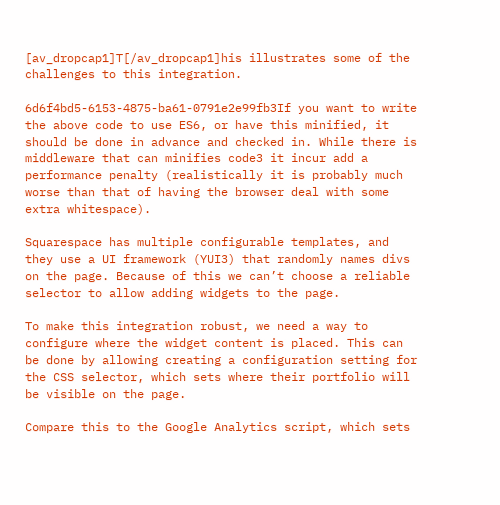[av_dropcap1]T[/av_dropcap1]his illustrates some of the challenges to this integration.

6d6f4bd5-6153-4875-ba61-0791e2e99fb3If you want to write the above code to use ES6, or have this minified, it should be done in advance and checked in. While there is middleware that can minifies code3 it incur add a performance penalty (realistically it is probably much worse than that of having the browser deal with some extra whitespace).

Squarespace has multiple configurable templates, and they use a UI framework (YUI3) that randomly names divs on the page. Because of this we can’t choose a reliable selector to allow adding widgets to the page.

To make this integration robust, we need a way to configure where the widget content is placed. This can be done by allowing creating a configuration setting for the CSS selector, which sets where their portfolio will be visible on the page.

Compare this to the Google Analytics script, which sets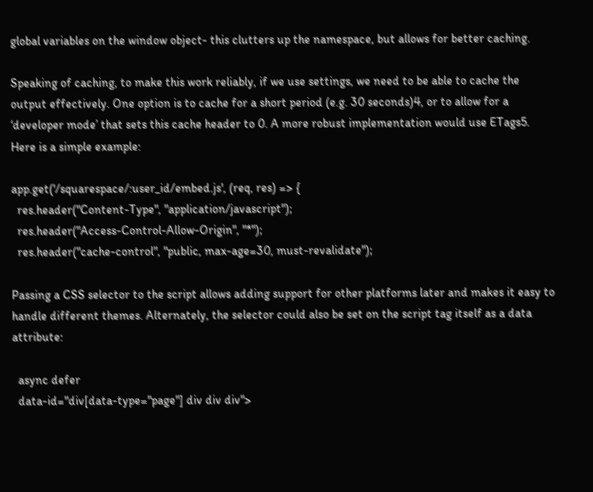global variables on the window object- this clutters up the namespace, but allows for better caching.

Speaking of caching, to make this work reliably, if we use settings, we need to be able to cache the output effectively. One option is to cache for a short period (e.g. 30 seconds)4, or to allow for a ‘developer mode’ that sets this cache header to 0. A more robust implementation would use ETags5. Here is a simple example:

app.get('/squarespace/:user_id/embed.js', (req, res) => {
  res.header("Content-Type", "application/javascript");
  res.header("Access-Control-Allow-Origin", "*");
  res.header("cache-control", "public, max-age=30, must-revalidate");

Passing a CSS selector to the script allows adding support for other platforms later and makes it easy to handle different themes. Alternately, the selector could also be set on the script tag itself as a data attribute:

  async defer
  data-id="div[data-type="page"] div div div">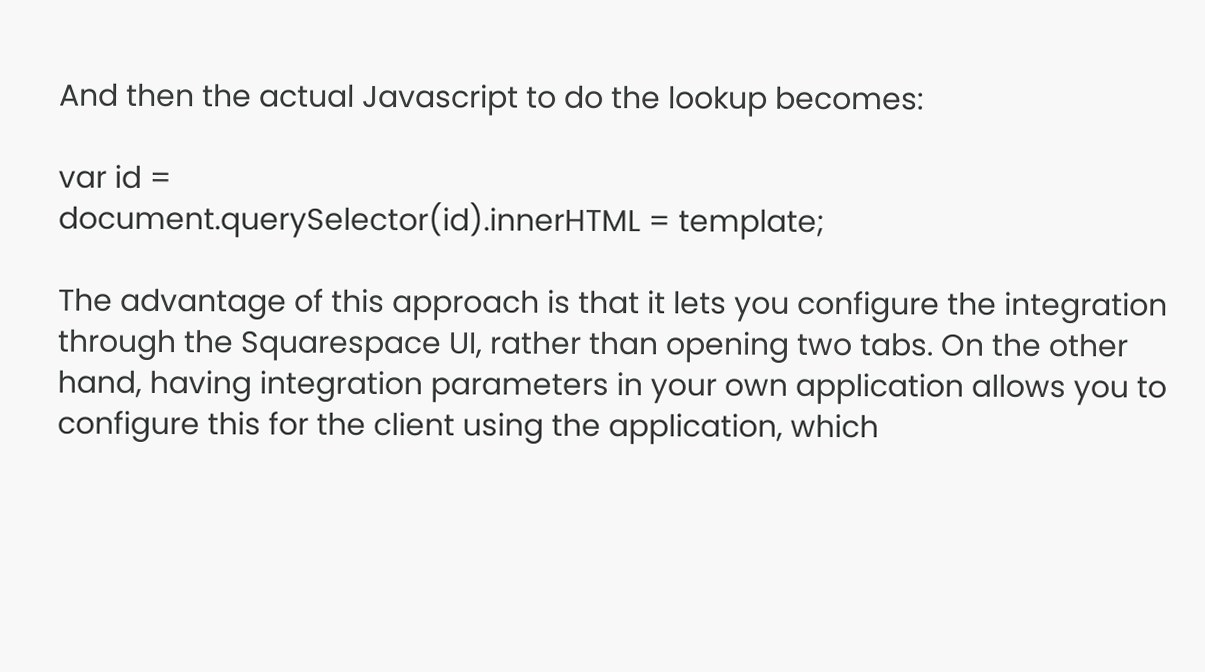And then the actual Javascript to do the lookup becomes:

var id =
document.querySelector(id).innerHTML = template;

The advantage of this approach is that it lets you configure the integration through the Squarespace UI, rather than opening two tabs. On the other hand, having integration parameters in your own application allows you to configure this for the client using the application, which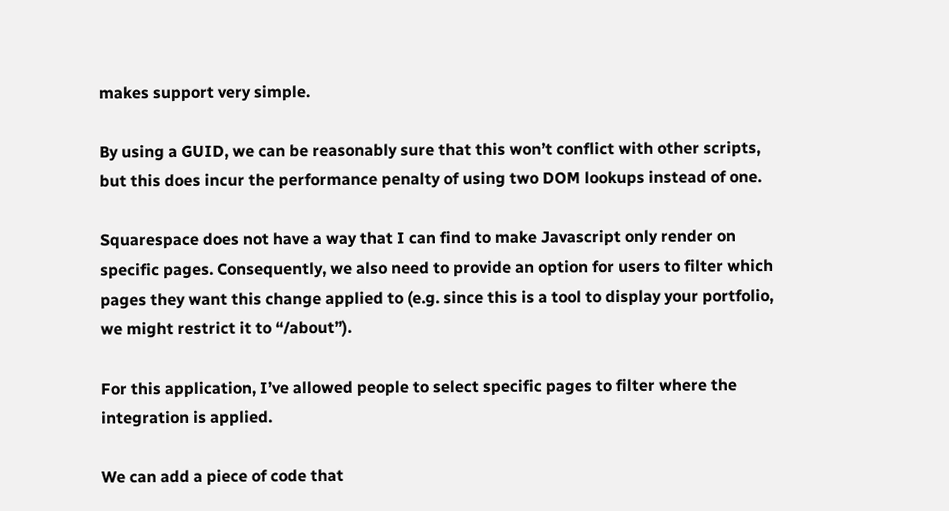makes support very simple.

By using a GUID, we can be reasonably sure that this won’t conflict with other scripts, but this does incur the performance penalty of using two DOM lookups instead of one.

Squarespace does not have a way that I can find to make Javascript only render on specific pages. Consequently, we also need to provide an option for users to filter which pages they want this change applied to (e.g. since this is a tool to display your portfolio, we might restrict it to “/about”).

For this application, I’ve allowed people to select specific pages to filter where the integration is applied.

We can add a piece of code that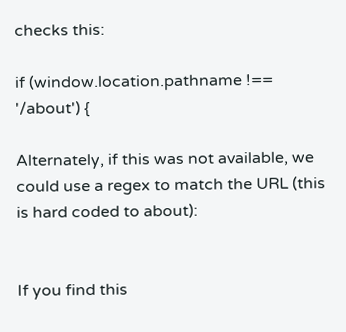checks this:

if (window.location.pathname !== '/about') {

Alternately, if this was not available, we could use a regex to match the URL (this is hard coded to about):


If you find this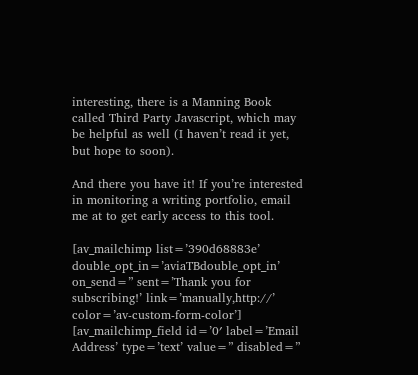interesting, there is a Manning Book called Third Party Javascript, which may be helpful as well (I haven’t read it yet, but hope to soon).

And there you have it! If you’re interested in monitoring a writing portfolio, email me at to get early access to this tool.

[av_mailchimp list=’390d68883e’ double_opt_in=’aviaTBdouble_opt_in’ on_send=” sent=’Thank you for subscribing!’ link=’manually,http://’ color=’av-custom-form-color’]
[av_mailchimp_field id=’0′ label=’Email Address’ type=’text’ value=” disabled=”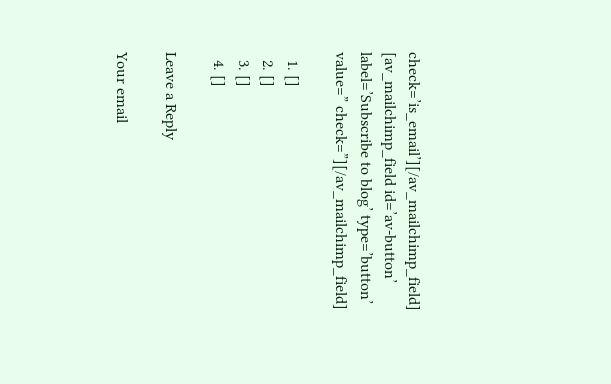check=’is_email’][/av_mailchimp_field]
[av_mailchimp_field id=’av-button’ label=’Subscribe to blog’ type=’button’ value=” check=”][/av_mailchimp_field]

  1. []
  2. []
  3. []
  4. []

Leave a Reply

Your email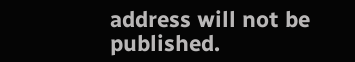address will not be published.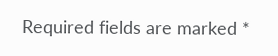Required fields are marked *